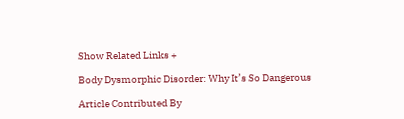Show Related Links +

Body Dysmorphic Disorder: Why It’s So Dangerous

Article Contributed By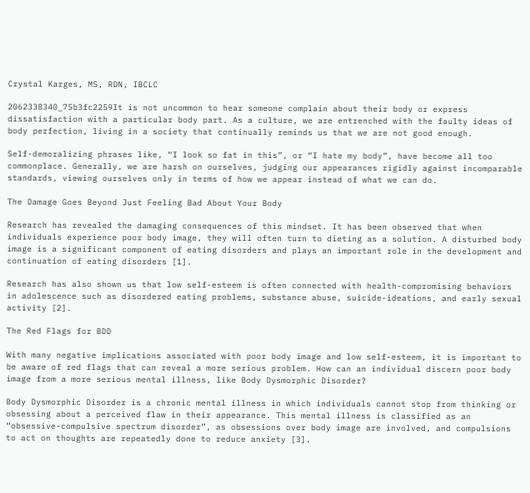Crystal Karges, MS, RDN, IBCLC

2062338340_75b3fc2259It is not uncommon to hear someone complain about their body or express dissatisfaction with a particular body part. As a culture, we are entrenched with the faulty ideas of body perfection, living in a society that continually reminds us that we are not good enough.

Self-demoralizing phrases like, “I look so fat in this”, or “I hate my body”, have become all too commonplace. Generally, we are harsh on ourselves, judging our appearances rigidly against incomparable standards, viewing ourselves only in terms of how we appear instead of what we can do.

The Damage Goes Beyond Just Feeling Bad About Your Body

Research has revealed the damaging consequences of this mindset. It has been observed that when individuals experience poor body image, they will often turn to dieting as a solution. A disturbed body image is a significant component of eating disorders and plays an important role in the development and continuation of eating disorders [1].

Research has also shown us that low self-esteem is often connected with health-compromising behaviors in adolescence such as disordered eating problems, substance abuse, suicide-ideations, and early sexual activity [2].

The Red Flags for BDD

With many negative implications associated with poor body image and low self-esteem, it is important to be aware of red flags that can reveal a more serious problem. How can an individual discern poor body image from a more serious mental illness, like Body Dysmorphic Disorder?

Body Dysmorphic Disorder is a chronic mental illness in which individuals cannot stop from thinking or obsessing about a perceived flaw in their appearance. This mental illness is classified as an “obsessive-compulsive spectrum disorder”, as obsessions over body image are involved, and compulsions to act on thoughts are repeatedly done to reduce anxiety [3].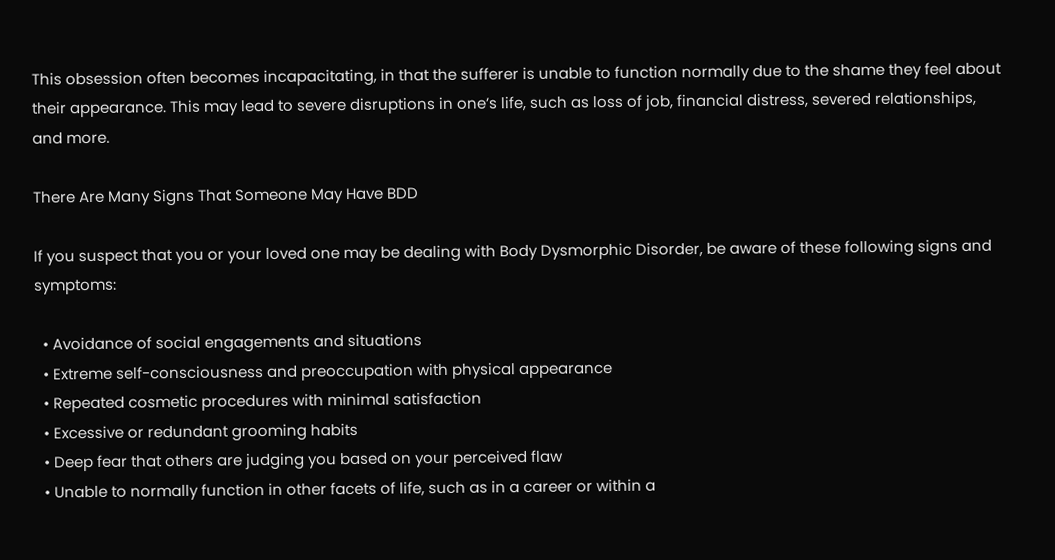This obsession often becomes incapacitating, in that the sufferer is unable to function normally due to the shame they feel about their appearance. This may lead to severe disruptions in one’s life, such as loss of job, financial distress, severed relationships, and more.

There Are Many Signs That Someone May Have BDD

If you suspect that you or your loved one may be dealing with Body Dysmorphic Disorder, be aware of these following signs and symptoms:

  • Avoidance of social engagements and situations
  • Extreme self-consciousness and preoccupation with physical appearance
  • Repeated cosmetic procedures with minimal satisfaction
  • Excessive or redundant grooming habits
  • Deep fear that others are judging you based on your perceived flaw
  • Unable to normally function in other facets of life, such as in a career or within a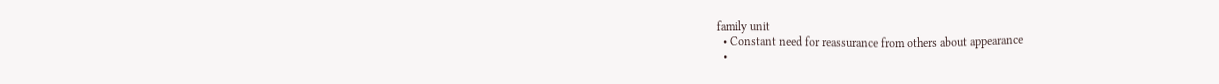family unit
  • Constant need for reassurance from others about appearance
  •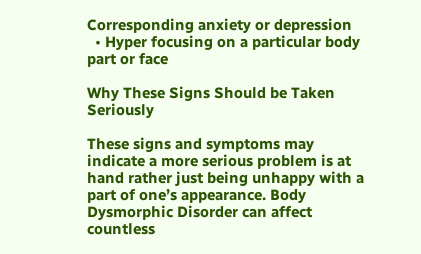Corresponding anxiety or depression
  • Hyper focusing on a particular body part or face

Why These Signs Should be Taken Seriously

These signs and symptoms may indicate a more serious problem is at hand rather just being unhappy with a part of one’s appearance. Body Dysmorphic Disorder can affect countless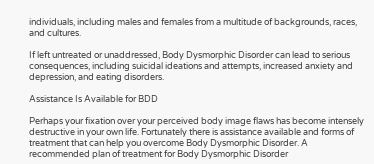individuals, including males and females from a multitude of backgrounds, races, and cultures.

If left untreated or unaddressed, Body Dysmorphic Disorder can lead to serious consequences, including suicidal ideations and attempts, increased anxiety and depression, and eating disorders.

Assistance Is Available for BDD

Perhaps your fixation over your perceived body image flaws has become intensely destructive in your own life. Fortunately there is assistance available and forms of treatment that can help you overcome Body Dysmorphic Disorder. A recommended plan of treatment for Body Dysmorphic Disorder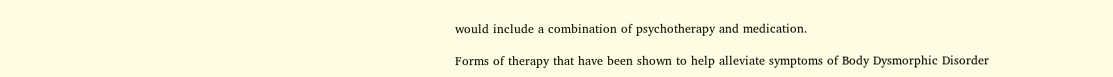would include a combination of psychotherapy and medication.

Forms of therapy that have been shown to help alleviate symptoms of Body Dysmorphic Disorder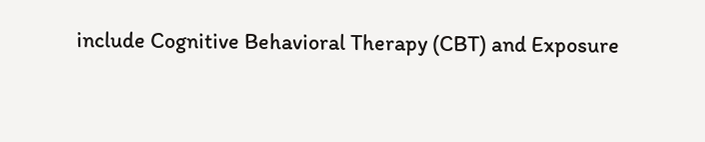include Cognitive Behavioral Therapy (CBT) and Exposure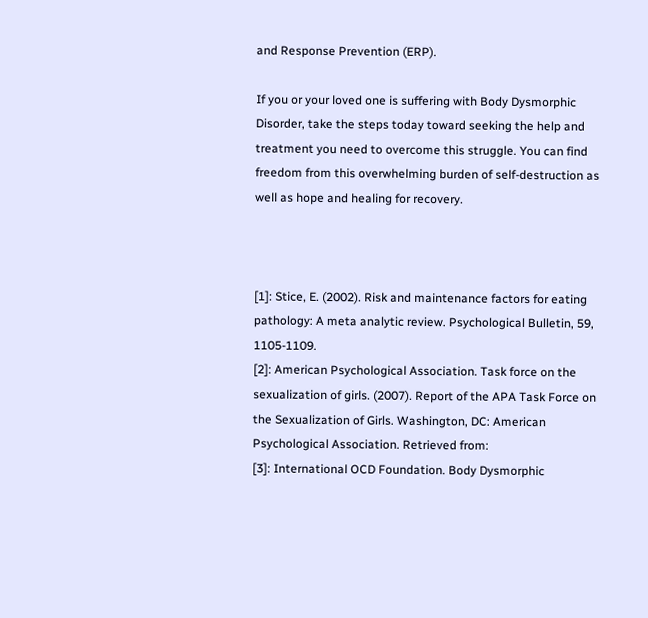and Response Prevention (ERP).

If you or your loved one is suffering with Body Dysmorphic Disorder, take the steps today toward seeking the help and treatment you need to overcome this struggle. You can find freedom from this overwhelming burden of self-destruction as well as hope and healing for recovery.



[1]: Stice, E. (2002). Risk and maintenance factors for eating pathology: A meta analytic review. Psychological Bulletin, 59, 1105-1109.
[2]: American Psychological Association. Task force on the sexualization of girls. (2007). Report of the APA Task Force on the Sexualization of Girls. Washington, DC: American Psychological Association. Retrieved from:
[3]: International OCD Foundation. Body Dysmorphic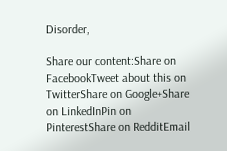Disorder,

Share our content:Share on FacebookTweet about this on TwitterShare on Google+Share on LinkedInPin on PinterestShare on RedditEmail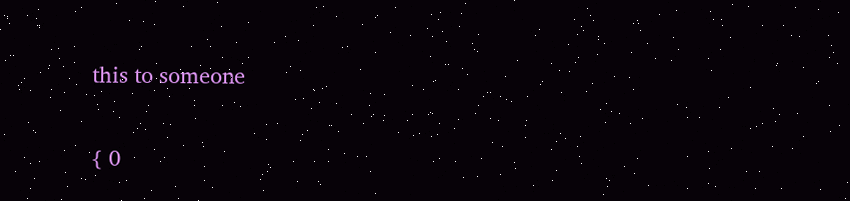this to someone

{ 0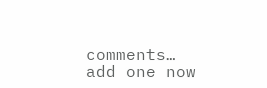comments… add one now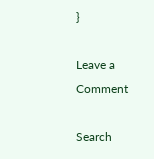}

Leave a Comment

Search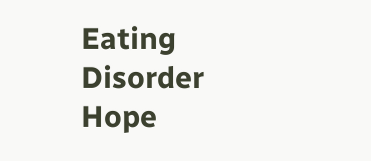Eating Disorder Hope